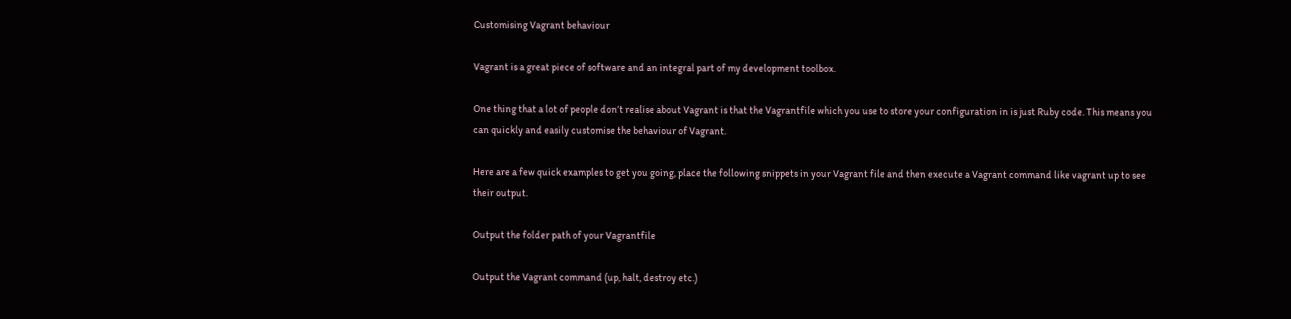Customising Vagrant behaviour

Vagrant is a great piece of software and an integral part of my development toolbox.

One thing that a lot of people don’t realise about Vagrant is that the Vagrantfile which you use to store your configuration in is just Ruby code. This means you can quickly and easily customise the behaviour of Vagrant.

Here are a few quick examples to get you going, place the following snippets in your Vagrant file and then execute a Vagrant command like vagrant up to see their output.

Output the folder path of your Vagrantfile

Output the Vagrant command (up, halt, destroy etc.)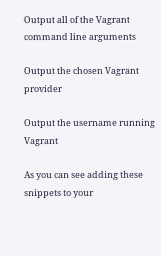Output all of the Vagrant command line arguments

Output the chosen Vagrant provider

Output the username running Vagrant

As you can see adding these snippets to your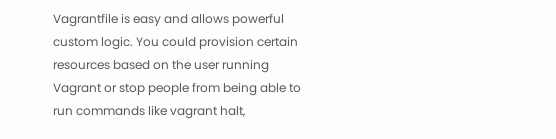Vagrantfile is easy and allows powerful custom logic. You could provision certain resources based on the user running Vagrant or stop people from being able to run commands like vagrant halt,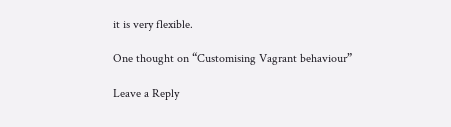it is very flexible.

One thought on “Customising Vagrant behaviour”

Leave a Reply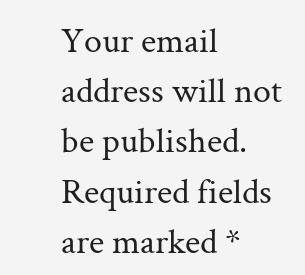Your email address will not be published. Required fields are marked *